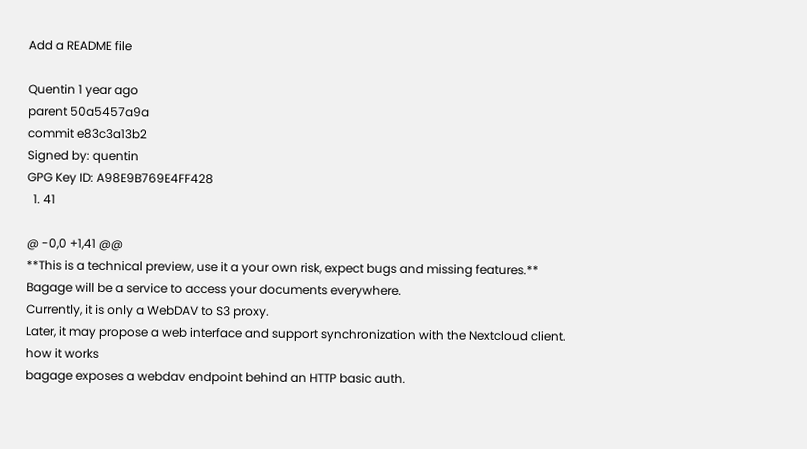Add a README file

Quentin 1 year ago
parent 50a5457a9a
commit e83c3a13b2
Signed by: quentin
GPG Key ID: A98E9B769E4FF428
  1. 41

@ -0,0 +1,41 @@
**This is a technical preview, use it a your own risk, expect bugs and missing features.**
Bagage will be a service to access your documents everywhere.
Currently, it is only a WebDAV to S3 proxy.
Later, it may propose a web interface and support synchronization with the Nextcloud client.
how it works
bagage exposes a webdav endpoint behind an HTTP basic auth.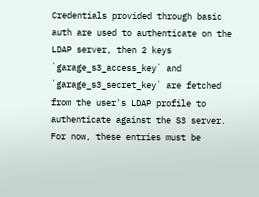Credentials provided through basic auth are used to authenticate on the LDAP server, then 2 keys `garage_s3_access_key` and `garage_s3_secret_key` are fetched from the user's LDAP profile to authenticate against the S3 server.
For now, these entries must be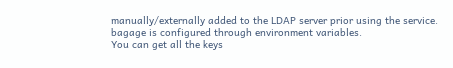manually/externally added to the LDAP server prior using the service.
bagage is configured through environment variables.
You can get all the keys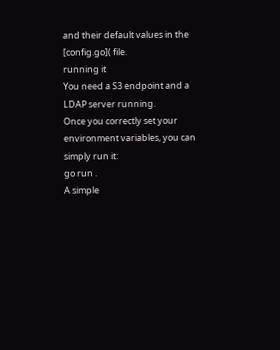and their default values in the [config.go]( file.
running it
You need a S3 endpoint and a LDAP server running.
Once you correctly set your environment variables, you can simply run it:
go run .
A simple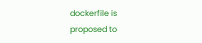dockerfile is proposed to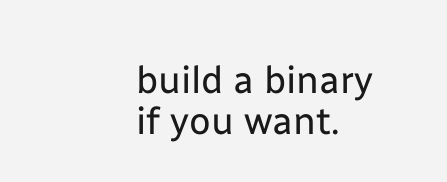build a binary if you want.